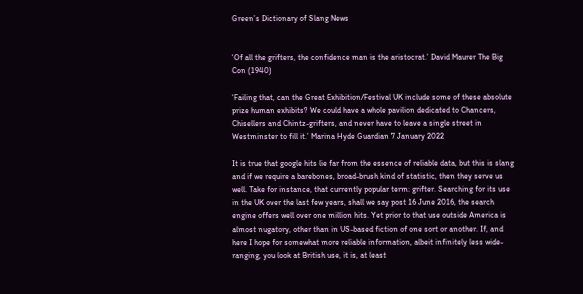Green’s Dictionary of Slang News


‘Of all the grifters, the confidence man is the aristocrat.’ David Maurer The Big Con (1940)

‘Failing that, can the Great Exhibition/Festival UK include some of these absolute prize human exhibits? We could have a whole pavilion dedicated to Chancers, Chisellers and Chintz-grifters, and never have to leave a single street in Westminster to fill it.’ Marina Hyde Guardian 7 January 2022

It is true that google hits lie far from the essence of reliable data, but this is slang and if we require a barebones, broad-brush kind of statistic, then they serve us well. Take for instance, that currently popular term: grifter. Searching for its use in the UK over the last few years, shall we say post 16 June 2016, the search engine offers well over one million hits. Yet prior to that use outside America is almost nugatory, other than in US-based fiction of one sort or another. If, and here I hope for somewhat more reliable information, albeit infinitely less wide-ranging, you look at British use, it is, at least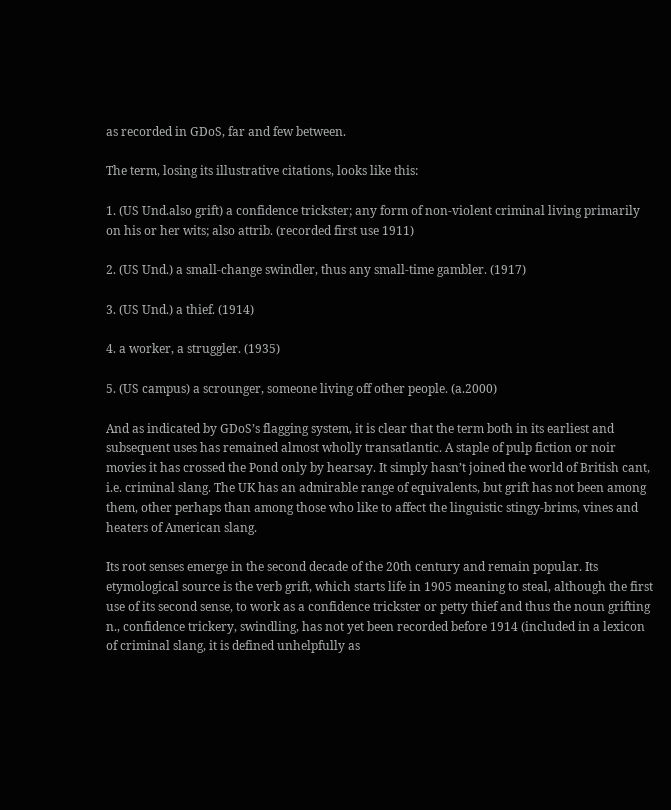as recorded in GDoS, far and few between.

The term, losing its illustrative citations, looks like this:

1. (US Und.also grift) a confidence trickster; any form of non-violent criminal living primarily on his or her wits; also attrib. (recorded first use 1911)

2. (US Und.) a small-change swindler, thus any small-time gambler. (1917)

3. (US Und.) a thief. (1914)

4. a worker, a struggler. (1935)

5. (US campus) a scrounger, someone living off other people. (a.2000)

And as indicated by GDoS’s flagging system, it is clear that the term both in its earliest and subsequent uses has remained almost wholly transatlantic. A staple of pulp fiction or noir movies it has crossed the Pond only by hearsay. It simply hasn’t joined the world of British cant, i.e. criminal slang. The UK has an admirable range of equivalents, but grift has not been among them, other perhaps than among those who like to affect the linguistic stingy-brims, vines and heaters of American slang.

Its root senses emerge in the second decade of the 20th century and remain popular. Its etymological source is the verb grift, which starts life in 1905 meaning to steal, although the first use of its second sense, to work as a confidence trickster or petty thief and thus the noun grifting n., confidence trickery, swindling, has not yet been recorded before 1914 (included in a lexicon of criminal slang, it is defined unhelpfully as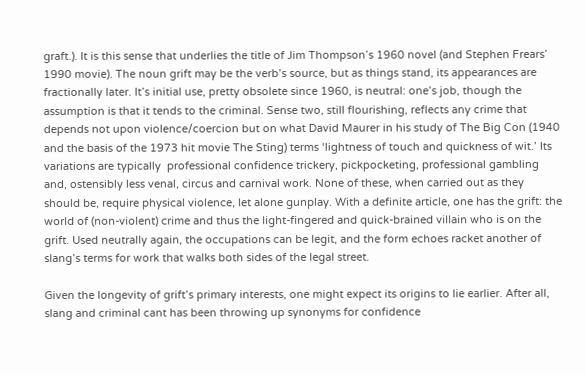graft.). It is this sense that underlies the title of Jim Thompson’s 1960 novel (and Stephen Frears’ 1990 movie). The noun grift may be the verb’s source, but as things stand, its appearances are fractionally later. It’s initial use, pretty obsolete since 1960, is neutral: one’s job, though the assumption is that it tends to the criminal. Sense two, still flourishing, reflects any crime that depends not upon violence/coercion but on what David Maurer in his study of The Big Con (1940 and the basis of the 1973 hit movie The Sting) terms ‘lightness of touch and quickness of wit.’ Its variations are typically  professional confidence trickery, pickpocketing, professional gambling and, ostensibly less venal, circus and carnival work. None of these, when carried out as they should be, require physical violence, let alone gunplay. With a definite article, one has the grift: the world of (non-violent) crime and thus the light-fingered and quick-brained villain who is on the grift. Used neutrally again, the occupations can be legit, and the form echoes racket another of slang’s terms for work that walks both sides of the legal street.

Given the longevity of grift’s primary interests, one might expect its origins to lie earlier. After all, slang and criminal cant has been throwing up synonyms for confidence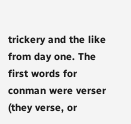trickery and the like from day one. The first words for conman were verser (they verse, or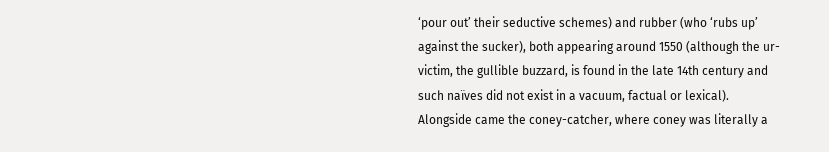‘pour out’ their seductive schemes) and rubber (who ‘rubs up’ against the sucker), both appearing around 1550 (although the ur-victim, the gullible buzzard, is found in the late 14th century and such naïves did not exist in a vacuum, factual or lexical). Alongside came the coney-catcher, where coney was literally a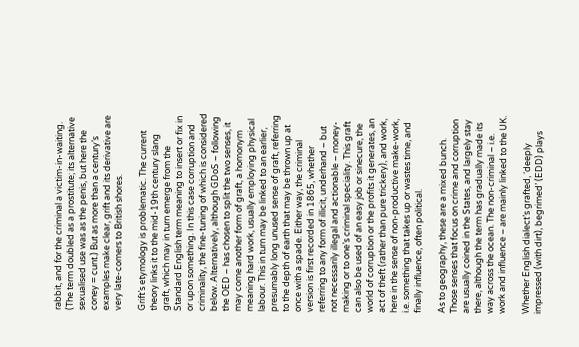rabbit, and for the criminal a victim-in-waiting. (The term doubled as a prostitute; its alternative sexualised use was as the penis, but here the coney = cunt.) But as more than a century’s examples make clear, grift and its derivative are very late-comers to British shores.

Grift’s etymology is problematic. The current theory links it to the mid-19th century slang graft, which may in turn emerge from the Standard English term meaning to insert or fix in or upon something. In this case corruption and criminality, the fine-tuning of which is considered below. Alternatively, although GDoS – following the OED – has chosen to split the two senses, it may come another form of graft, a homonym meaning hard work, usually employing physical labour. This in turn may be linked to an earlier, presumably long unused sense of graft, referring to the depth of earth that may be thrown up at once with a spade. Either way, the criminal version is first recorded in 1865, whether referring to any form of illicit, underhand – but not necessarily illegal and actionable – money-making or to one’s criminal speciality. This graft can also be used of an easy job or sinecure, the world of corruption or the profits it generates, an act of theft (rather than pure trickery), and work, here in the sense of non-productive make-work, i.e. something that takes up or wastes time, and finally influence, often political.

As to geography, these are a mixed bunch. Those senses that focus on crime and corruption are usually coined in the States, and largely stay there, although the term has gradually made its way across the ocean. The non-criminal – i.e. work and influence – are mainly linked to the UK.

Whether English dialect’s grafted, ‘deeply impressed (with dirt), begrimed’ (EDD) plays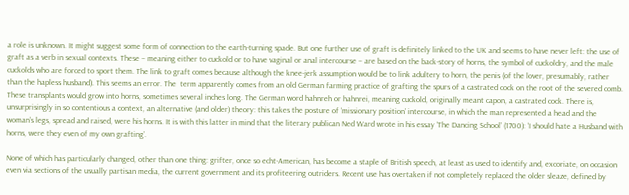a role is unknown. It might suggest some form of connection to the earth-turning spade. But one further use of graft is definitely linked to the UK and seems to have never left: the use of graft as a verb in sexual contexts. These – meaning either to cuckold or to have vaginal or anal intercourse – are based on the back-story of horns, the symbol of cuckoldry, and the male cuckolds who are forced to sport them. The link to graft comes because although the knee-jerk assumption would be to link adultery to horn, the penis (of the lover, presumably, rather than the hapless husband). This seems an error. The  term apparently comes from an old German farming practice of grafting the spurs of a castrated cock on the root of the severed comb. These transplants would grow into horns, sometimes several inches long. The German word hahnreh or hahnrei, meaning cuckold, originally meant capon, a castrated cock. There is, unsurprisingly in so contentious a context, an alternative (and older) theory: this takes the posture of ‘missionary position’ intercourse, in which the man represented a head and the woman’s legs, spread and raised, were his horns. It is with this latter in mind that the literary publican Ned Ward wrote in his essay ‘The Dancing School’ (1700): ‘I should hate a Husband with horns, were they even of my own grafting’.

None of which has particularly changed, other than one thing: grifter, once so echt-American, has become a staple of British speech, at least as used to identify and, excoriate, on occasion even via sections of the usually partisan media, the current government and its profiteering outriders. Recent use has overtaken if not completely replaced the older sleaze, defined by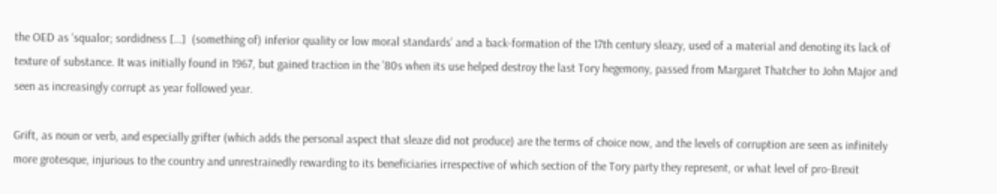the OED as ‘squalor; sordidness […]  (something of) inferior quality or low moral standards’ and a back-formation of the 17th century sleazy, used of a material and denoting its lack of texture of substance. It was initially found in 1967, but gained traction in the ’80s when its use helped destroy the last Tory hegemony, passed from Margaret Thatcher to John Major and seen as increasingly corrupt as year followed year.

Grift, as noun or verb, and especially grifter (which adds the personal aspect that sleaze did not produce) are the terms of choice now, and the levels of corruption are seen as infinitely more grotesque, injurious to the country and unrestrainedly rewarding to its beneficiaries irrespective of which section of the Tory party they represent, or what level of pro-Brexit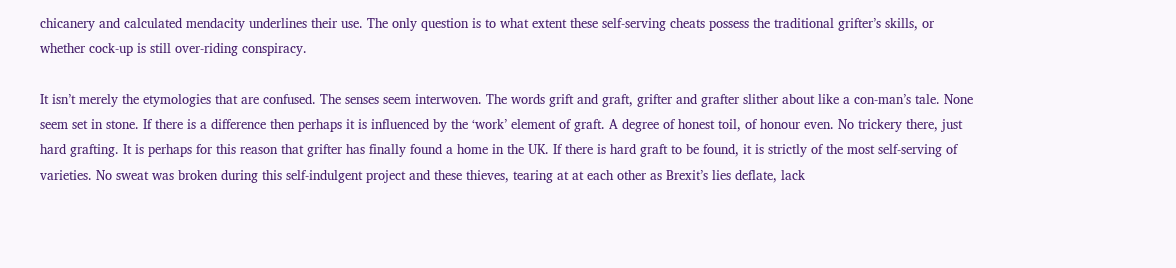chicanery and calculated mendacity underlines their use. The only question is to what extent these self-serving cheats possess the traditional grifter’s skills, or whether cock-up is still over-riding conspiracy.

It isn’t merely the etymologies that are confused. The senses seem interwoven. The words grift and graft, grifter and grafter slither about like a con-man’s tale. None seem set in stone. If there is a difference then perhaps it is influenced by the ‘work’ element of graft. A degree of honest toil, of honour even. No trickery there, just hard grafting. It is perhaps for this reason that grifter has finally found a home in the UK. If there is hard graft to be found, it is strictly of the most self-serving of varieties. No sweat was broken during this self-indulgent project and these thieves, tearing at at each other as Brexit’s lies deflate, lack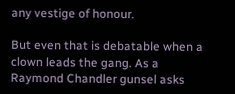any vestige of honour.

But even that is debatable when a clown leads the gang. As a Raymond Chandler gunsel asks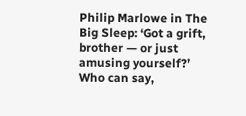Philip Marlowe in The Big Sleep: ‘Got a grift, brother — or just amusing yourself?’ Who can say,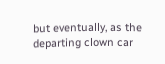but eventually, as the departing clown car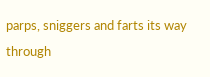parps, sniggers and farts its way through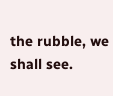the rubble, we shall see.